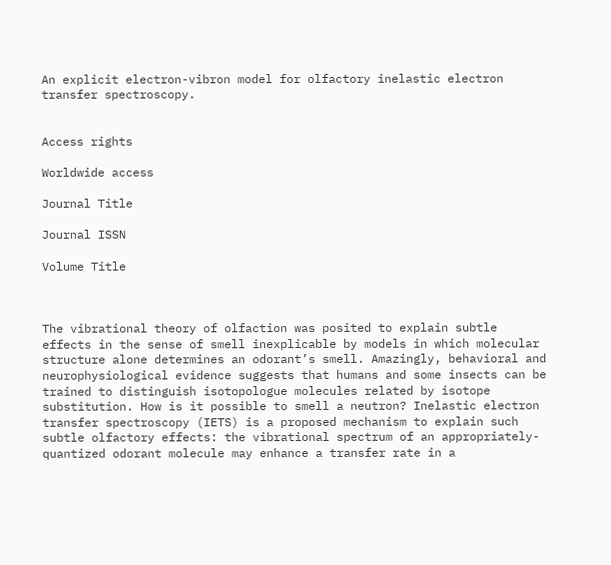An explicit electron-vibron model for olfactory inelastic electron transfer spectroscopy.


Access rights

Worldwide access

Journal Title

Journal ISSN

Volume Title



The vibrational theory of olfaction was posited to explain subtle effects in the sense of smell inexplicable by models in which molecular structure alone determines an odorant’s smell. Amazingly, behavioral and neurophysiological evidence suggests that humans and some insects can be trained to distinguish isotopologue molecules related by isotope substitution. How is it possible to smell a neutron? Inelastic electron transfer spectroscopy (IETS) is a proposed mechanism to explain such subtle olfactory effects: the vibrational spectrum of an appropriately-quantized odorant molecule may enhance a transfer rate in a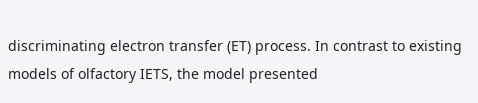discriminating electron transfer (ET) process. In contrast to existing models of olfactory IETS, the model presented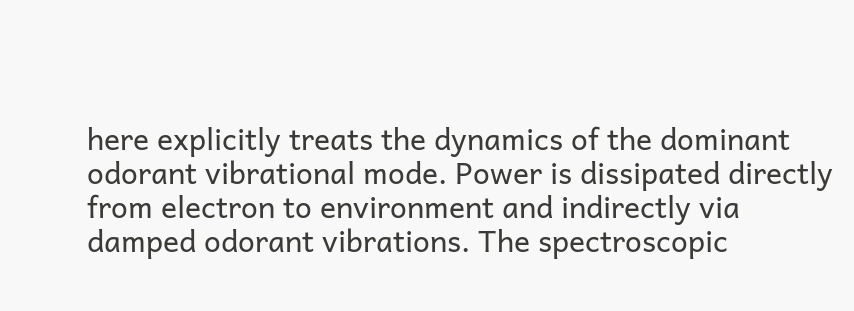here explicitly treats the dynamics of the dominant odorant vibrational mode. Power is dissipated directly from electron to environment and indirectly via damped odorant vibrations. The spectroscopic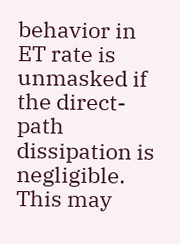behavior in ET rate is unmasked if the direct-path dissipation is negligible. This may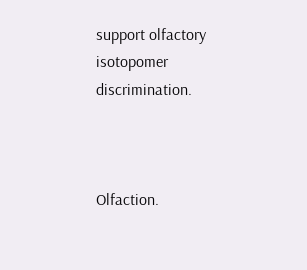support olfactory isotopomer discrimination.



Olfaction.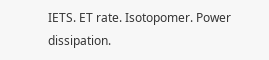IETS. ET rate. Isotopomer. Power dissipation.